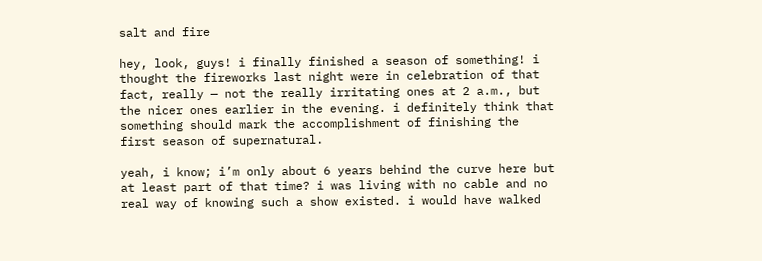salt and fire

hey, look, guys! i finally finished a season of something! i thought the fireworks last night were in celebration of that fact, really — not the really irritating ones at 2 a.m., but the nicer ones earlier in the evening. i definitely think that something should mark the accomplishment of finishing the first season of supernatural.

yeah, i know; i’m only about 6 years behind the curve here but at least part of that time? i was living with no cable and no real way of knowing such a show existed. i would have walked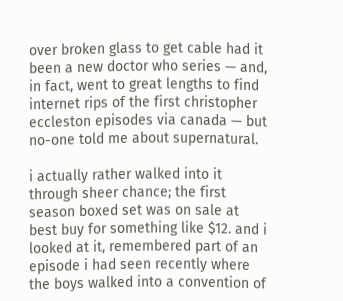over broken glass to get cable had it been a new doctor who series — and, in fact, went to great lengths to find internet rips of the first christopher eccleston episodes via canada — but no-one told me about supernatural.

i actually rather walked into it through sheer chance; the first season boxed set was on sale at best buy for something like $12. and i looked at it, remembered part of an episode i had seen recently where the boys walked into a convention of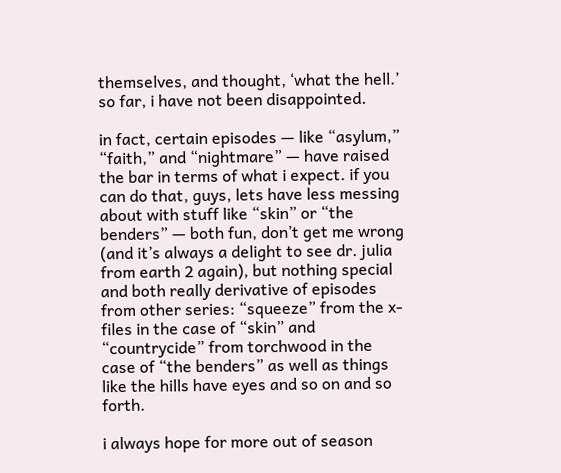themselves, and thought, ‘what the hell.’ so far, i have not been disappointed.

in fact, certain episodes — like “asylum,” “faith,” and “nightmare” — have raised the bar in terms of what i expect. if you can do that, guys, lets have less messing about with stuff like “skin” or “the benders” — both fun, don’t get me wrong (and it’s always a delight to see dr. julia from earth 2 again), but nothing special and both really derivative of episodes from other series: “squeeze” from the x-files in the case of “skin” and “countrycide” from torchwood in the case of “the benders” as well as things like the hills have eyes and so on and so forth.

i always hope for more out of season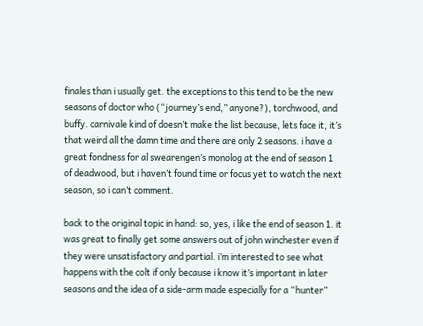finales than i usually get. the exceptions to this tend to be the new seasons of doctor who (“journey’s end,” anyone?), torchwood, and buffy. carnivale kind of doesn’t make the list because, lets face it, it’s that weird all the damn time and there are only 2 seasons. i have a great fondness for al swearengen’s monolog at the end of season 1 of deadwood, but i haven’t found time or focus yet to watch the next season, so i can’t comment.

back to the original topic in hand: so, yes, i like the end of season 1. it was great to finally get some answers out of john winchester even if they were unsatisfactory and partial. i’m interested to see what happens with the colt if only because i know it’s important in later seasons and the idea of a side-arm made especially for a “hunter”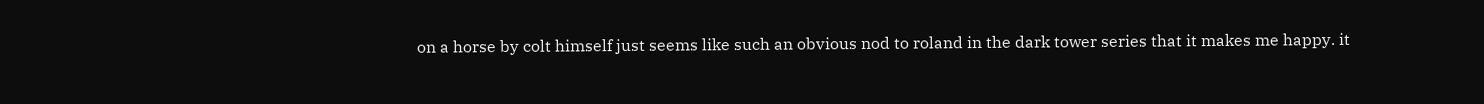on a horse by colt himself just seems like such an obvious nod to roland in the dark tower series that it makes me happy. it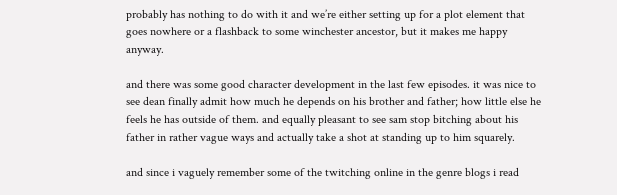probably has nothing to do with it and we’re either setting up for a plot element that goes nowhere or a flashback to some winchester ancestor, but it makes me happy anyway.

and there was some good character development in the last few episodes. it was nice to see dean finally admit how much he depends on his brother and father; how little else he feels he has outside of them. and equally pleasant to see sam stop bitching about his father in rather vague ways and actually take a shot at standing up to him squarely.

and since i vaguely remember some of the twitching online in the genre blogs i read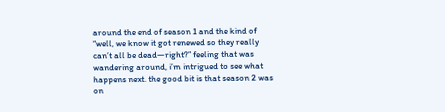around the end of season 1 and the kind of “well, we know it got renewed so they really can’t all be dead—right?” feeling that was wandering around, i’m intrigued to see what happens next. the good bit is that season 2 was on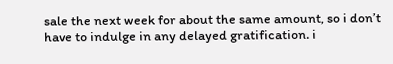sale the next week for about the same amount, so i don’t have to indulge in any delayed gratification. i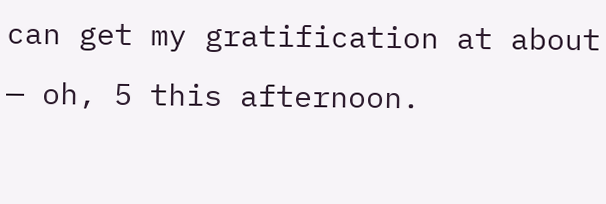can get my gratification at about — oh, 5 this afternoon.